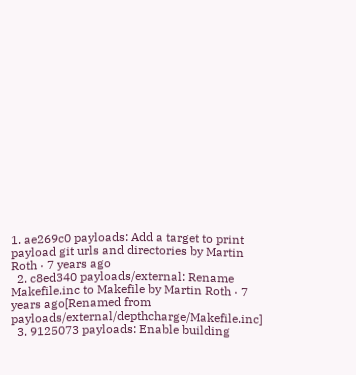1. ae269c0 payloads: Add a target to print payload git urls and directories by Martin Roth · 7 years ago
  2. c8ed340 payloads/external: Rename Makefile.inc to Makefile by Martin Roth · 7 years ago[Renamed from payloads/external/depthcharge/Makefile.inc]
  3. 9125073 payloads: Enable building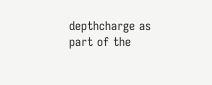depthcharge as part of the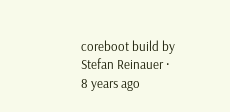coreboot build by Stefan Reinauer · 8 years ago